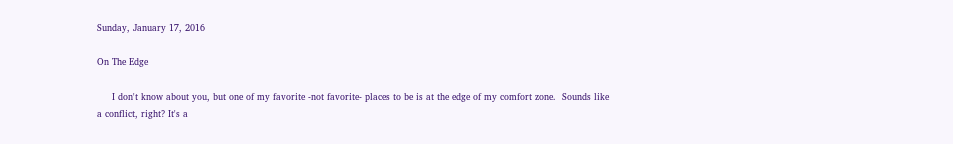Sunday, January 17, 2016

On The Edge

     I don't know about you, but one of my favorite -not favorite- places to be is at the edge of my comfort zone.  Sounds like a conflict, right? It's a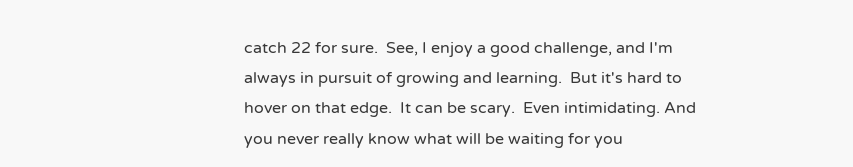catch 22 for sure.  See, I enjoy a good challenge, and I'm always in pursuit of growing and learning.  But it's hard to hover on that edge.  It can be scary.  Even intimidating. And you never really know what will be waiting for you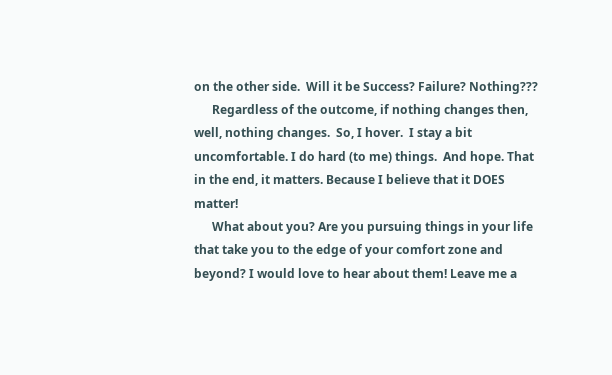on the other side.  Will it be Success? Failure? Nothing???
      Regardless of the outcome, if nothing changes then, well, nothing changes.  So, I hover.  I stay a bit uncomfortable. I do hard (to me) things.  And hope. That in the end, it matters. Because I believe that it DOES matter!
      What about you? Are you pursuing things in your life that take you to the edge of your comfort zone and beyond? I would love to hear about them! Leave me a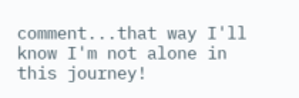comment...that way I'll know I'm not alone in this journey!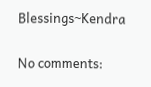Blessings~Kendra

No comments: